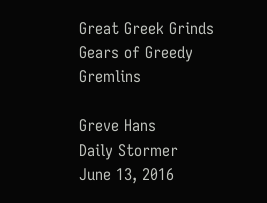Great Greek Grinds Gears of Greedy Gremlins

Greve Hans
Daily Stormer
June 13, 2016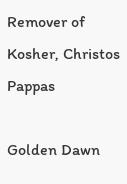Remover of Kosher, Christos Pappas

Golden Dawn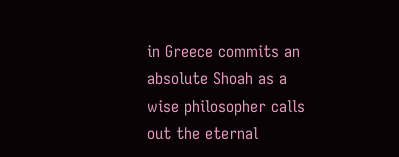in Greece commits an absolute Shoah as a wise philosopher calls out the eternal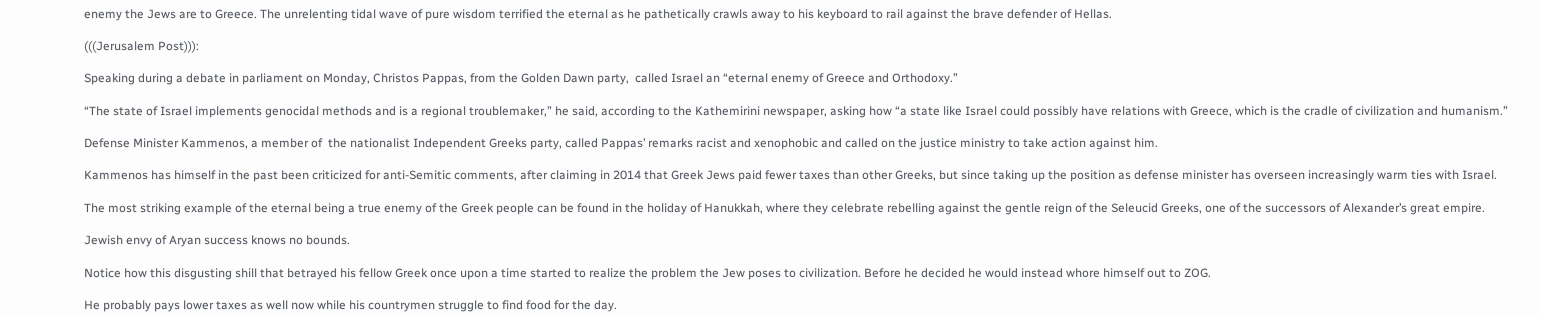enemy the Jews are to Greece. The unrelenting tidal wave of pure wisdom terrified the eternal as he pathetically crawls away to his keyboard to rail against the brave defender of Hellas.

(((Jerusalem Post))):

Speaking during a debate in parliament on Monday, Christos Pappas, from the Golden Dawn party,  called Israel an “eternal enemy of Greece and Orthodoxy.”

“The state of Israel implements genocidal methods and is a regional troublemaker,” he said, according to the Kathemirini newspaper, asking how “a state like Israel could possibly have relations with Greece, which is the cradle of civilization and humanism.”

Defense Minister Kammenos, a member of  the nationalist Independent Greeks party, called Pappas’ remarks racist and xenophobic and called on the justice ministry to take action against him.

Kammenos has himself in the past been criticized for anti-Semitic comments, after claiming in 2014 that Greek Jews paid fewer taxes than other Greeks, but since taking up the position as defense minister has overseen increasingly warm ties with Israel.

The most striking example of the eternal being a true enemy of the Greek people can be found in the holiday of Hanukkah, where they celebrate rebelling against the gentle reign of the Seleucid Greeks, one of the successors of Alexander’s great empire.

Jewish envy of Aryan success knows no bounds.

Notice how this disgusting shill that betrayed his fellow Greek once upon a time started to realize the problem the Jew poses to civilization. Before he decided he would instead whore himself out to ZOG.

He probably pays lower taxes as well now while his countrymen struggle to find food for the day.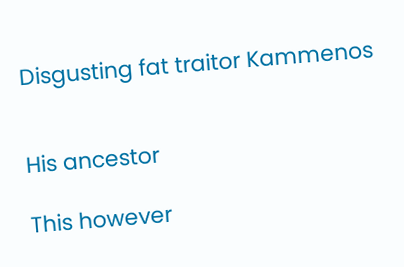Disgusting fat traitor Kammenos


His ancestor

This however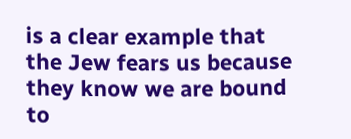is a clear example that the Jew fears us because they know we are bound to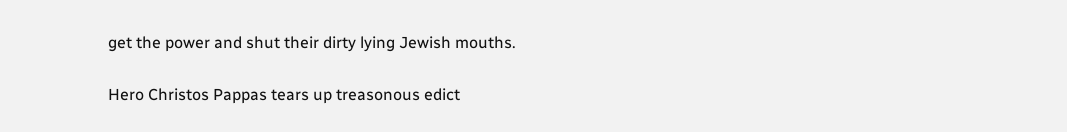get the power and shut their dirty lying Jewish mouths.

Hero Christos Pappas tears up treasonous edict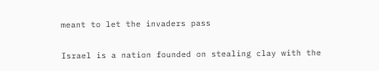meant to let the invaders pass

Israel is a nation founded on stealing clay with the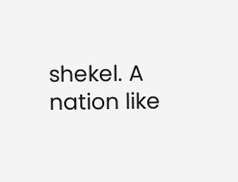shekel. A nation like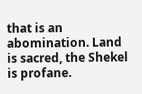that is an abomination. Land is sacred, the Shekel is profane.